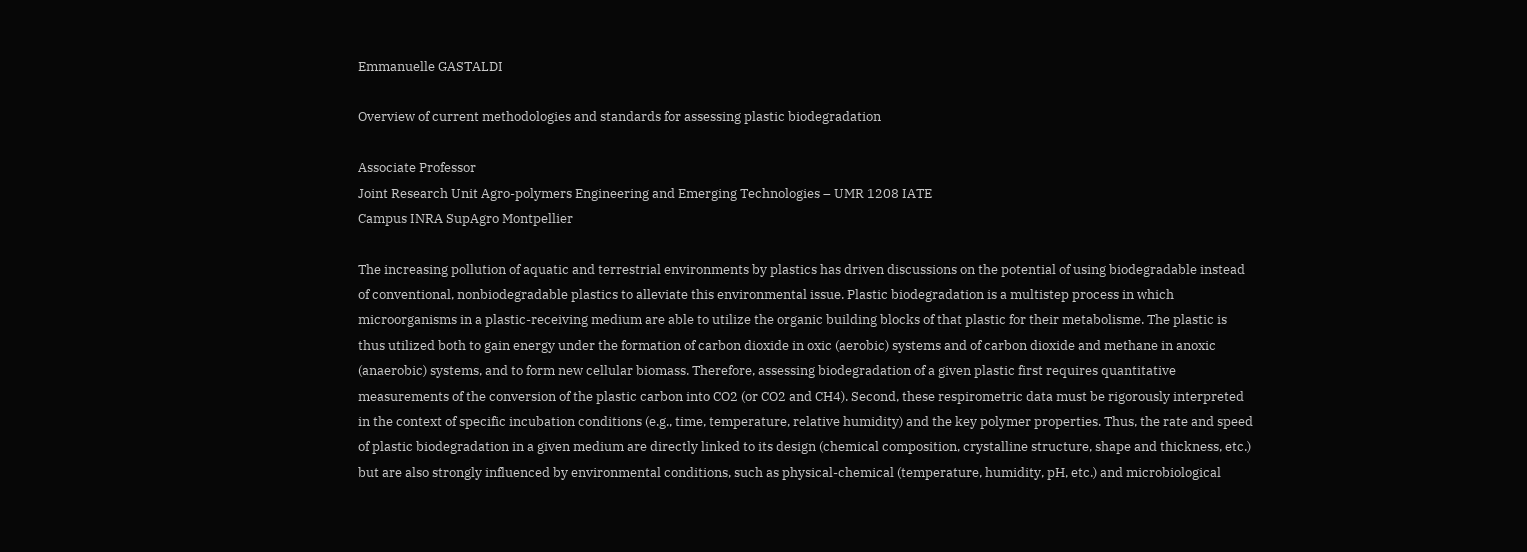Emmanuelle GASTALDI

Overview of current methodologies and standards for assessing plastic biodegradation

Associate Professor
Joint Research Unit Agro-polymers Engineering and Emerging Technologies – UMR 1208 IATE
Campus INRA SupAgro Montpellier

The increasing pollution of aquatic and terrestrial environments by plastics has driven discussions on the potential of using biodegradable instead of conventional, nonbiodegradable plastics to alleviate this environmental issue. Plastic biodegradation is a multistep process in which microorganisms in a plastic-receiving medium are able to utilize the organic building blocks of that plastic for their metabolisme. The plastic is thus utilized both to gain energy under the formation of carbon dioxide in oxic (aerobic) systems and of carbon dioxide and methane in anoxic (anaerobic) systems, and to form new cellular biomass. Therefore, assessing biodegradation of a given plastic first requires quantitative measurements of the conversion of the plastic carbon into CO2 (or CO2 and CH4). Second, these respirometric data must be rigorously interpreted in the context of specific incubation conditions (e.g., time, temperature, relative humidity) and the key polymer properties. Thus, the rate and speed of plastic biodegradation in a given medium are directly linked to its design (chemical composition, crystalline structure, shape and thickness, etc.) but are also strongly influenced by environmental conditions, such as physical-chemical (temperature, humidity, pH, etc.) and microbiological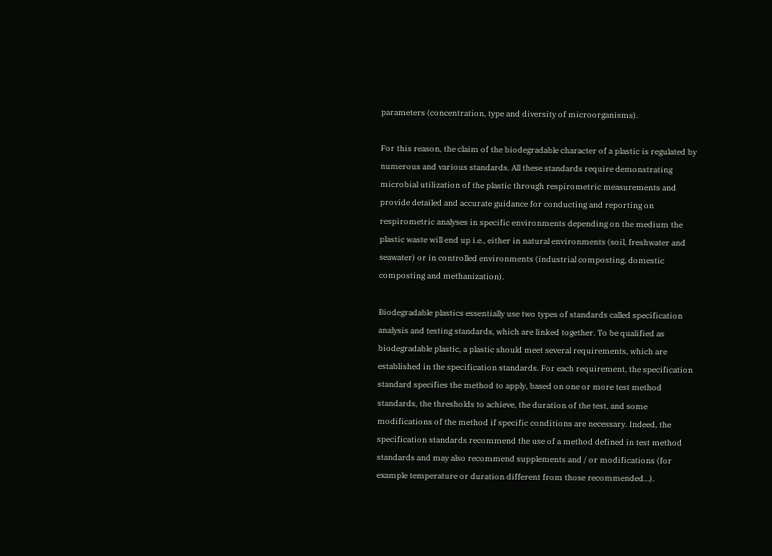parameters (concentration, type and diversity of microorganisms).

For this reason, the claim of the biodegradable character of a plastic is regulated by numerous and various standards. All these standards require demonstrating microbial utilization of the plastic through respirometric measurements and provide detailed and accurate guidance for conducting and reporting on respirometric analyses in specific environments depending on the medium the plastic waste will end up i.e., either in natural environments (soil, freshwater and seawater) or in controlled environments (industrial composting, domestic composting and methanization).

Biodegradable plastics essentially use two types of standards called specification analysis and testing standards, which are linked together. To be qualified as biodegradable plastic, a plastic should meet several requirements, which are established in the specification standards. For each requirement, the specification standard specifies the method to apply, based on one or more test method standards, the thresholds to achieve, the duration of the test, and some modifications of the method if specific conditions are necessary. Indeed, the specification standards recommend the use of a method defined in test method standards and may also recommend supplements and / or modifications (for example temperature or duration different from those recommended…).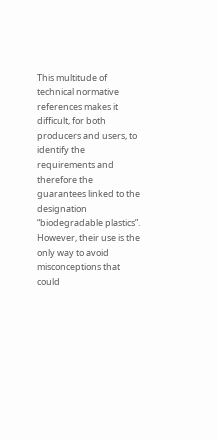This multitude of technical normative references makes it difficult, for both producers and users, to identify the requirements and therefore the guarantees linked to the designation “biodegradable plastics”. However, their use is the only way to avoid misconceptions that could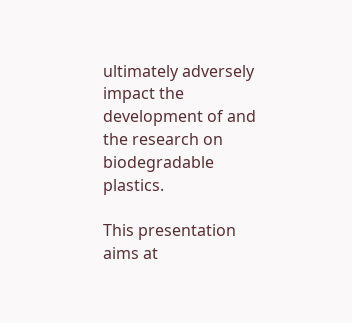ultimately adversely impact the development of and the research on biodegradable plastics.

This presentation aims at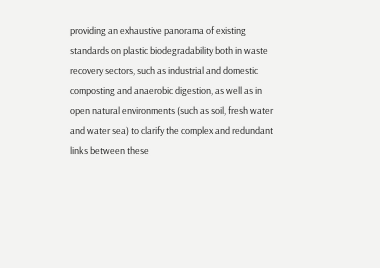providing an exhaustive panorama of existing standards on plastic biodegradability both in waste recovery sectors, such as industrial and domestic composting and anaerobic digestion, as well as in open natural environments (such as soil, fresh water and water sea) to clarify the complex and redundant links between these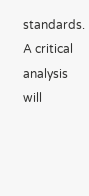standards. A critical analysis will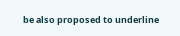be also proposed to underline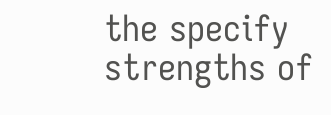the specify strengths of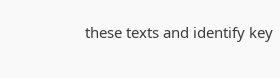these texts and identify key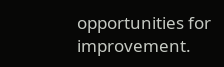opportunities for improvement.